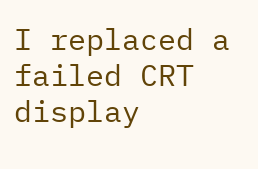I replaced a failed CRT display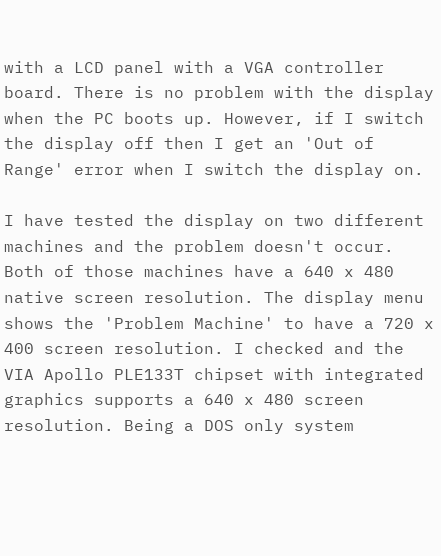with a LCD panel with a VGA controller board. There is no problem with the display when the PC boots up. However, if I switch the display off then I get an 'Out of Range' error when I switch the display on.

I have tested the display on two different machines and the problem doesn't occur. Both of those machines have a 640 x 480 native screen resolution. The display menu shows the 'Problem Machine' to have a 720 x 400 screen resolution. I checked and the VIA Apollo PLE133T chipset with integrated graphics supports a 640 x 480 screen resolution. Being a DOS only system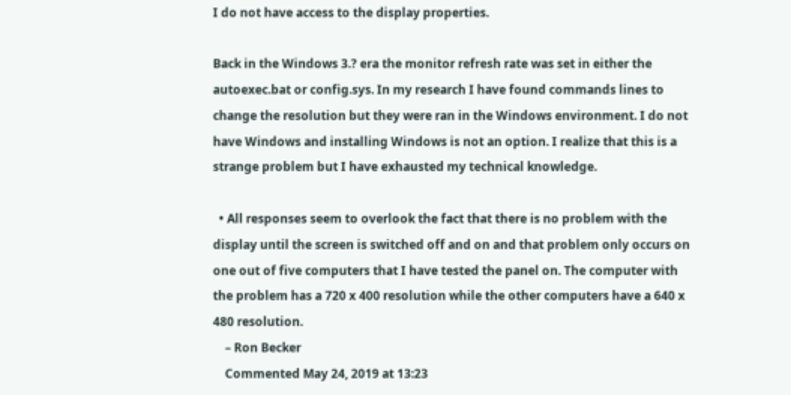I do not have access to the display properties.

Back in the Windows 3.? era the monitor refresh rate was set in either the autoexec.bat or config.sys. In my research I have found commands lines to change the resolution but they were ran in the Windows environment. I do not have Windows and installing Windows is not an option. I realize that this is a strange problem but I have exhausted my technical knowledge.

  • All responses seem to overlook the fact that there is no problem with the display until the screen is switched off and on and that problem only occurs on one out of five computers that I have tested the panel on. The computer with the problem has a 720 x 400 resolution while the other computers have a 640 x 480 resolution.
    – Ron Becker
    Commented May 24, 2019 at 13:23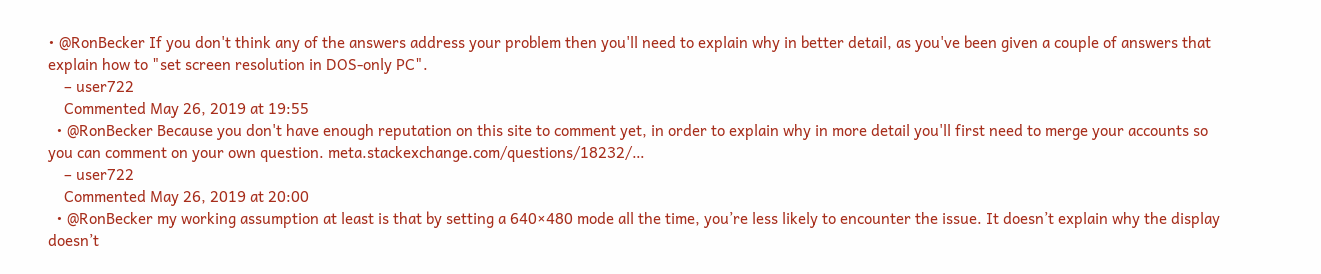• @RonBecker If you don't think any of the answers address your problem then you'll need to explain why in better detail, as you've been given a couple of answers that explain how to "set screen resolution in DOS-only PC".
    – user722
    Commented May 26, 2019 at 19:55
  • @RonBecker Because you don't have enough reputation on this site to comment yet, in order to explain why in more detail you'll first need to merge your accounts so you can comment on your own question. meta.stackexchange.com/questions/18232/…
    – user722
    Commented May 26, 2019 at 20:00
  • @RonBecker my working assumption at least is that by setting a 640×480 mode all the time, you’re less likely to encounter the issue. It doesn’t explain why the display doesn’t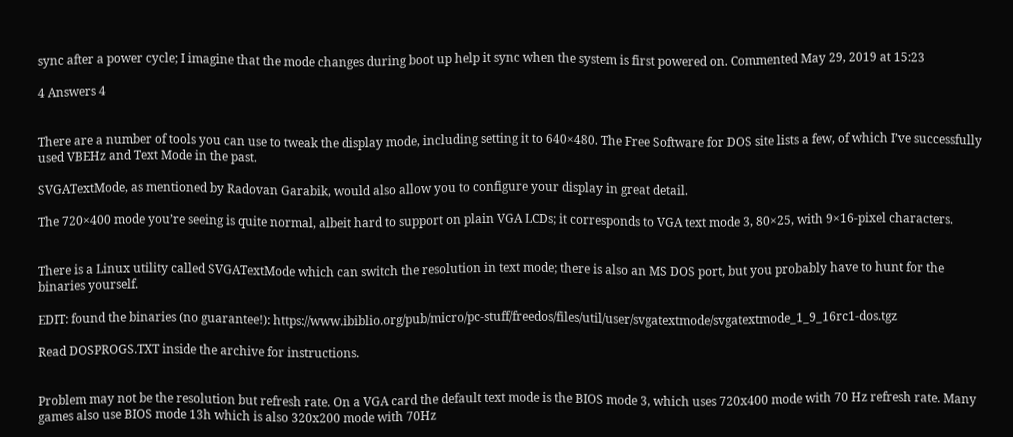sync after a power cycle; I imagine that the mode changes during boot up help it sync when the system is first powered on. Commented May 29, 2019 at 15:23

4 Answers 4


There are a number of tools you can use to tweak the display mode, including setting it to 640×480. The Free Software for DOS site lists a few, of which I’ve successfully used VBEHz and Text Mode in the past.

SVGATextMode, as mentioned by Radovan Garabik, would also allow you to configure your display in great detail.

The 720×400 mode you’re seeing is quite normal, albeit hard to support on plain VGA LCDs; it corresponds to VGA text mode 3, 80×25, with 9×16-pixel characters.


There is a Linux utility called SVGATextMode which can switch the resolution in text mode; there is also an MS DOS port, but you probably have to hunt for the binaries yourself.

EDIT: found the binaries (no guarantee!): https://www.ibiblio.org/pub/micro/pc-stuff/freedos/files/util/user/svgatextmode/svgatextmode_1_9_16rc1-dos.tgz

Read DOSPROGS.TXT inside the archive for instructions.


Problem may not be the resolution but refresh rate. On a VGA card the default text mode is the BIOS mode 3, which uses 720x400 mode with 70 Hz refresh rate. Many games also use BIOS mode 13h which is also 320x200 mode with 70Hz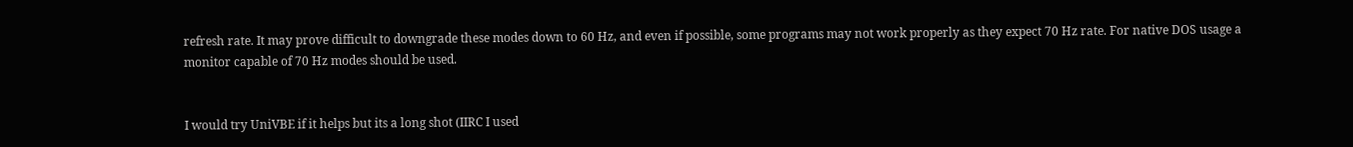refresh rate. It may prove difficult to downgrade these modes down to 60 Hz, and even if possible, some programs may not work properly as they expect 70 Hz rate. For native DOS usage a monitor capable of 70 Hz modes should be used.


I would try UniVBE if it helps but its a long shot (IIRC I used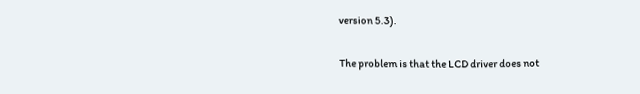version 5.3).

The problem is that the LCD driver does not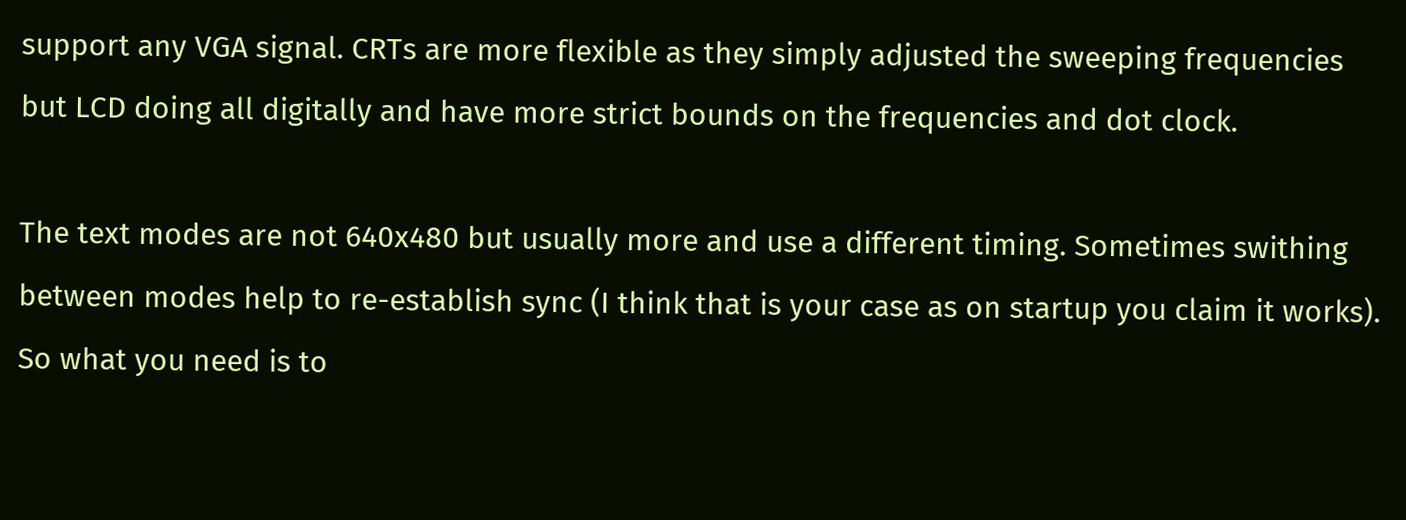support any VGA signal. CRTs are more flexible as they simply adjusted the sweeping frequencies but LCD doing all digitally and have more strict bounds on the frequencies and dot clock.

The text modes are not 640x480 but usually more and use a different timing. Sometimes swithing between modes help to re-establish sync (I think that is your case as on startup you claim it works). So what you need is to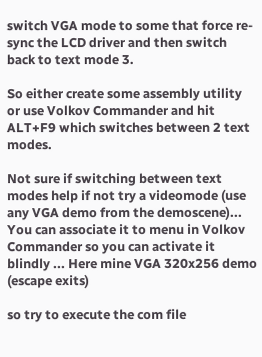switch VGA mode to some that force re-sync the LCD driver and then switch back to text mode 3.

So either create some assembly utility or use Volkov Commander and hit ALT+F9 which switches between 2 text modes.

Not sure if switching between text modes help if not try a videomode (use any VGA demo from the demoscene)... You can associate it to menu in Volkov Commander so you can activate it blindly ... Here mine VGA 320x256 demo (escape exits)

so try to execute the com file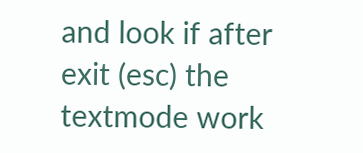and look if after exit (esc) the textmode work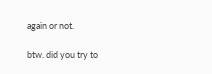again or not.

btw. did you try to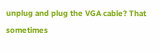unplug and plug the VGA cable? That sometimes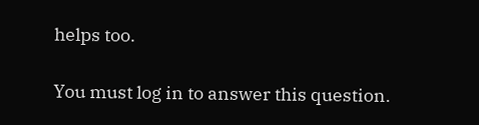helps too.

You must log in to answer this question.